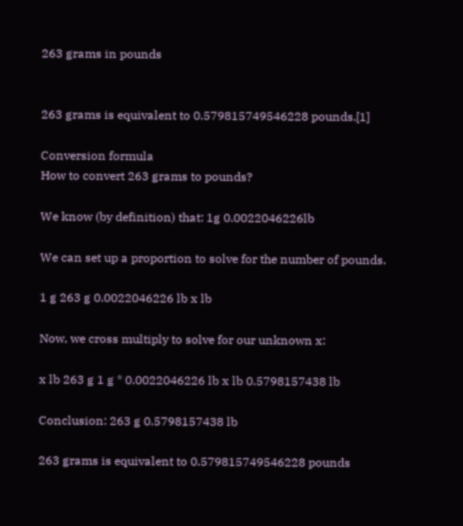263 grams in pounds


263 grams is equivalent to 0.579815749546228 pounds.[1]

Conversion formula
How to convert 263 grams to pounds?

We know (by definition) that: 1g 0.0022046226lb

We can set up a proportion to solve for the number of pounds.

1 g 263 g 0.0022046226 lb x lb

Now, we cross multiply to solve for our unknown x:

x lb 263 g 1 g * 0.0022046226 lb x lb 0.5798157438 lb

Conclusion: 263 g 0.5798157438 lb

263 grams is equivalent to 0.579815749546228 pounds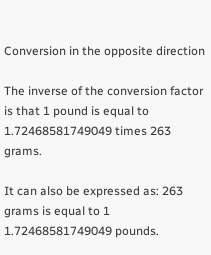Conversion in the opposite direction

The inverse of the conversion factor is that 1 pound is equal to 1.72468581749049 times 263 grams.

It can also be expressed as: 263 grams is equal to 1 1.72468581749049 pounds.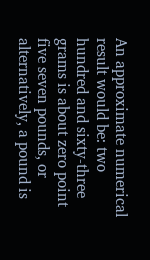An approximate numerical result would be: two hundred and sixty-three grams is about zero point five seven pounds, or alternatively, a pound is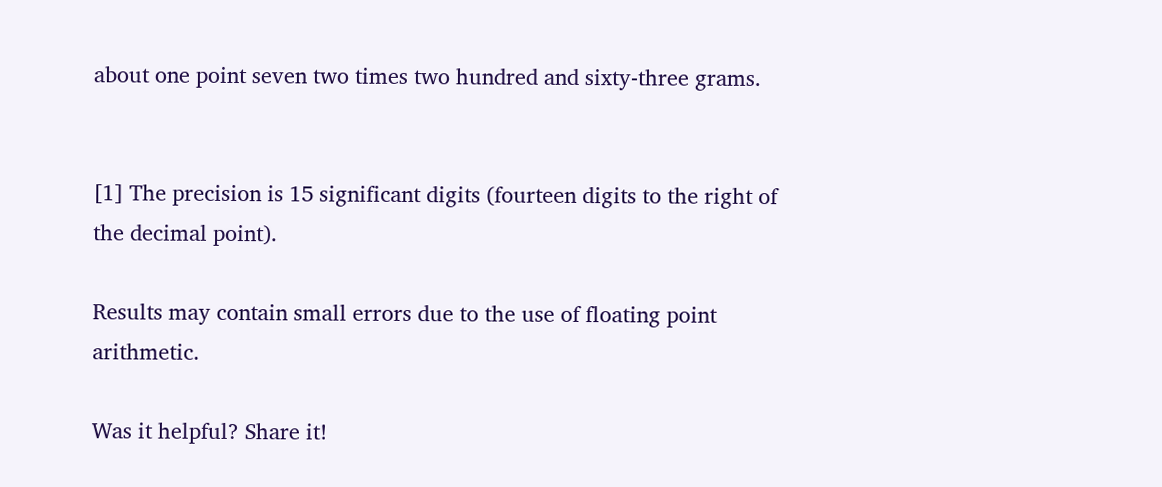about one point seven two times two hundred and sixty-three grams.


[1] The precision is 15 significant digits (fourteen digits to the right of the decimal point).

Results may contain small errors due to the use of floating point arithmetic.

Was it helpful? Share it!